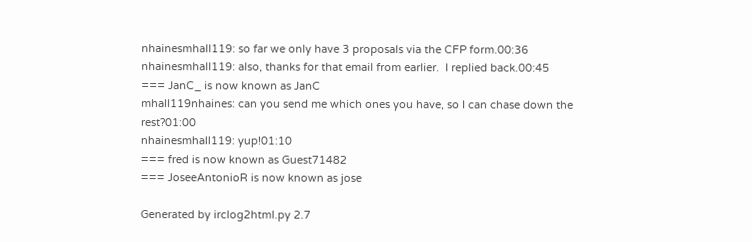nhainesmhall119: so far we only have 3 proposals via the CFP form.00:36
nhainesmhall119: also, thanks for that email from earlier.  I replied back.00:45
=== JanC_ is now known as JanC
mhall119nhaines: can you send me which ones you have, so I can chase down the rest?01:00
nhainesmhall119: yup!01:10
=== fred is now known as Guest71482
=== JoseeAntonioR is now known as jose

Generated by irclog2html.py 2.7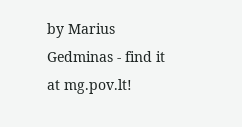by Marius Gedminas - find it at mg.pov.lt!